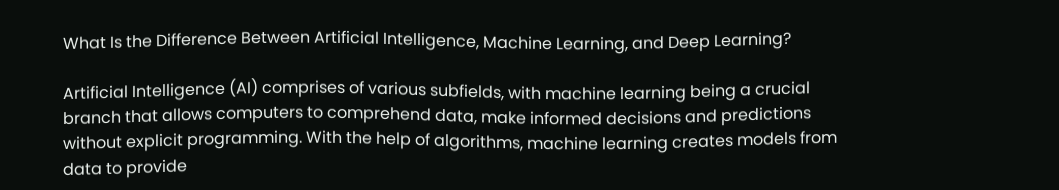What Is the Difference Between Artificial Intelligence, Machine Learning, and Deep Learning?

Artificial Intelligence (AI) comprises of various subfields, with machine learning being a crucial branch that allows computers to comprehend data, make informed decisions and predictions without explicit programming. With the help of algorithms, machine learning creates models from data to provide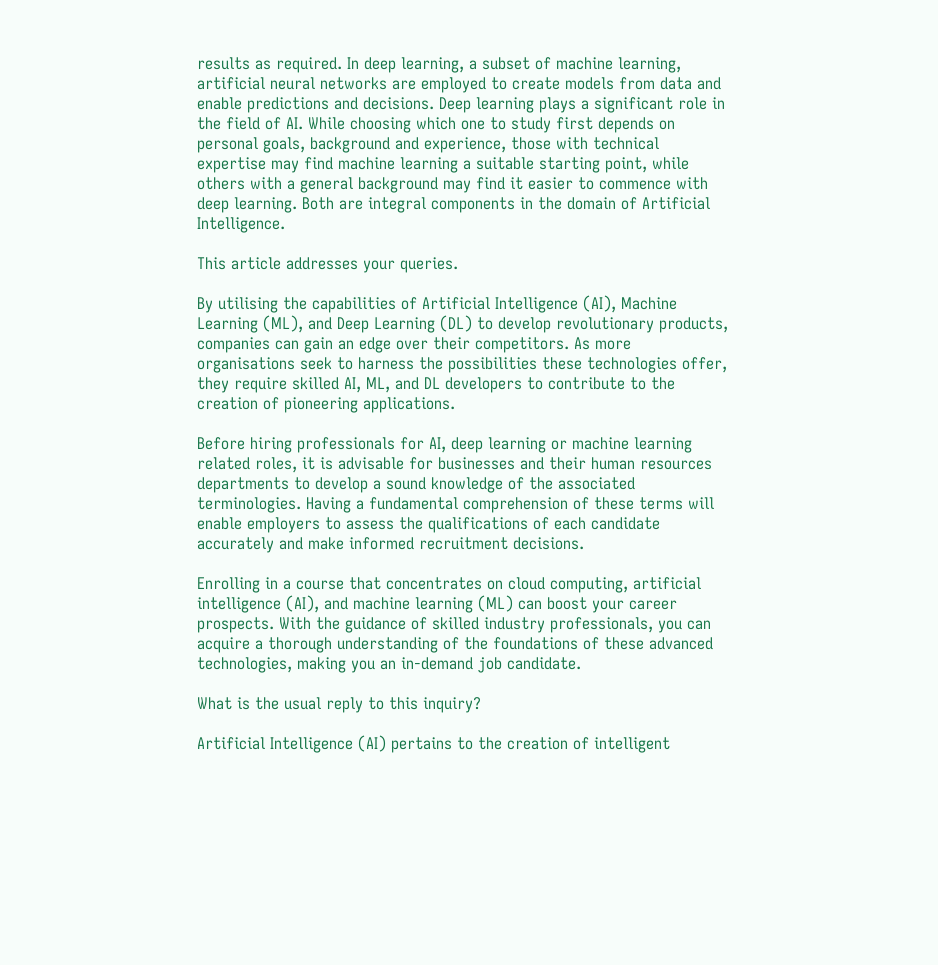results as required. In deep learning, a subset of machine learning, artificial neural networks are employed to create models from data and enable predictions and decisions. Deep learning plays a significant role in the field of AI. While choosing which one to study first depends on personal goals, background and experience, those with technical expertise may find machine learning a suitable starting point, while others with a general background may find it easier to commence with deep learning. Both are integral components in the domain of Artificial Intelligence.

This article addresses your queries.

By utilising the capabilities of Artificial Intelligence (AI), Machine Learning (ML), and Deep Learning (DL) to develop revolutionary products, companies can gain an edge over their competitors. As more organisations seek to harness the possibilities these technologies offer, they require skilled AI, ML, and DL developers to contribute to the creation of pioneering applications.

Before hiring professionals for AI, deep learning or machine learning related roles, it is advisable for businesses and their human resources departments to develop a sound knowledge of the associated terminologies. Having a fundamental comprehension of these terms will enable employers to assess the qualifications of each candidate accurately and make informed recruitment decisions.

Enrolling in a course that concentrates on cloud computing, artificial intelligence (AI), and machine learning (ML) can boost your career prospects. With the guidance of skilled industry professionals, you can acquire a thorough understanding of the foundations of these advanced technologies, making you an in-demand job candidate.

What is the usual reply to this inquiry?

Artificial Intelligence (AI) pertains to the creation of intelligent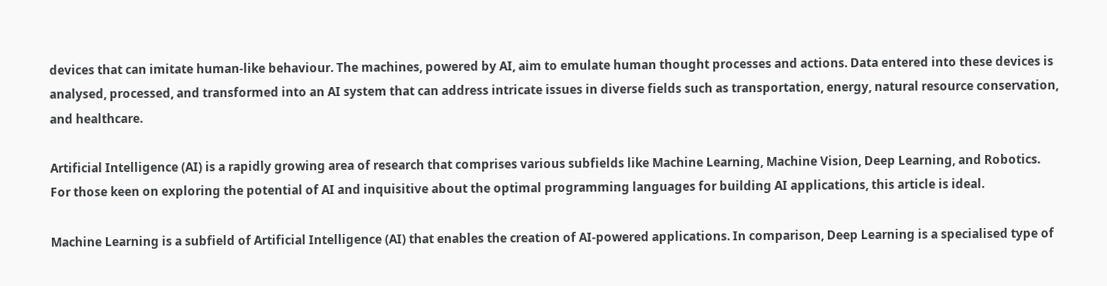devices that can imitate human-like behaviour. The machines, powered by AI, aim to emulate human thought processes and actions. Data entered into these devices is analysed, processed, and transformed into an AI system that can address intricate issues in diverse fields such as transportation, energy, natural resource conservation, and healthcare.

Artificial Intelligence (AI) is a rapidly growing area of research that comprises various subfields like Machine Learning, Machine Vision, Deep Learning, and Robotics. For those keen on exploring the potential of AI and inquisitive about the optimal programming languages for building AI applications, this article is ideal.

Machine Learning is a subfield of Artificial Intelligence (AI) that enables the creation of AI-powered applications. In comparison, Deep Learning is a specialised type of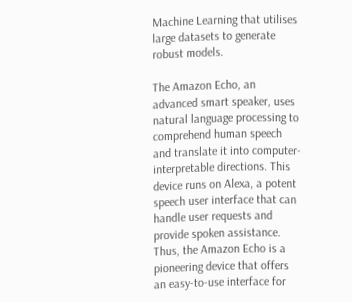Machine Learning that utilises large datasets to generate robust models.

The Amazon Echo, an advanced smart speaker, uses natural language processing to comprehend human speech and translate it into computer-interpretable directions. This device runs on Alexa, a potent speech user interface that can handle user requests and provide spoken assistance. Thus, the Amazon Echo is a pioneering device that offers an easy-to-use interface for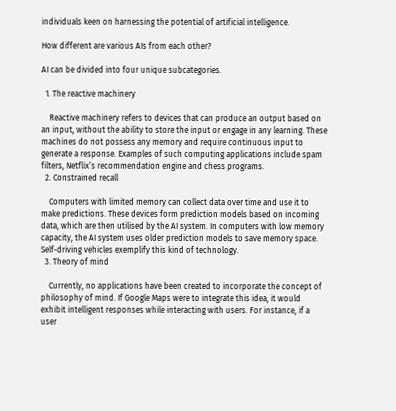individuals keen on harnessing the potential of artificial intelligence.

How different are various AIs from each other?

AI can be divided into four unique subcategories.

  1. The reactive machinery

    Reactive machinery refers to devices that can produce an output based on an input, without the ability to store the input or engage in any learning. These machines do not possess any memory and require continuous input to generate a response. Examples of such computing applications include spam filters, Netflix’s recommendation engine and chess programs.
  2. Constrained recall

    Computers with limited memory can collect data over time and use it to make predictions. These devices form prediction models based on incoming data, which are then utilised by the AI system. In computers with low memory capacity, the AI system uses older prediction models to save memory space. Self-driving vehicles exemplify this kind of technology.
  3. Theory of mind

    Currently, no applications have been created to incorporate the concept of philosophy of mind. If Google Maps were to integrate this idea, it would exhibit intelligent responses while interacting with users. For instance, if a user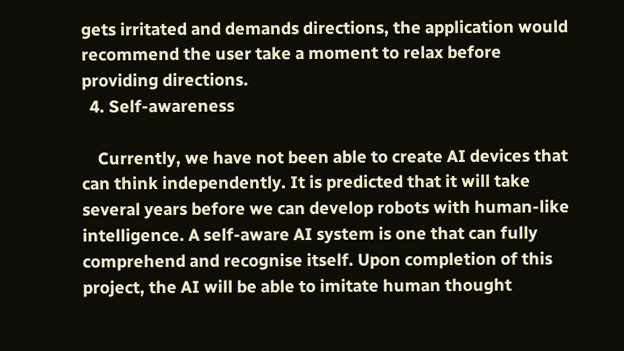gets irritated and demands directions, the application would recommend the user take a moment to relax before providing directions.
  4. Self-awareness

    Currently, we have not been able to create AI devices that can think independently. It is predicted that it will take several years before we can develop robots with human-like intelligence. A self-aware AI system is one that can fully comprehend and recognise itself. Upon completion of this project, the AI will be able to imitate human thought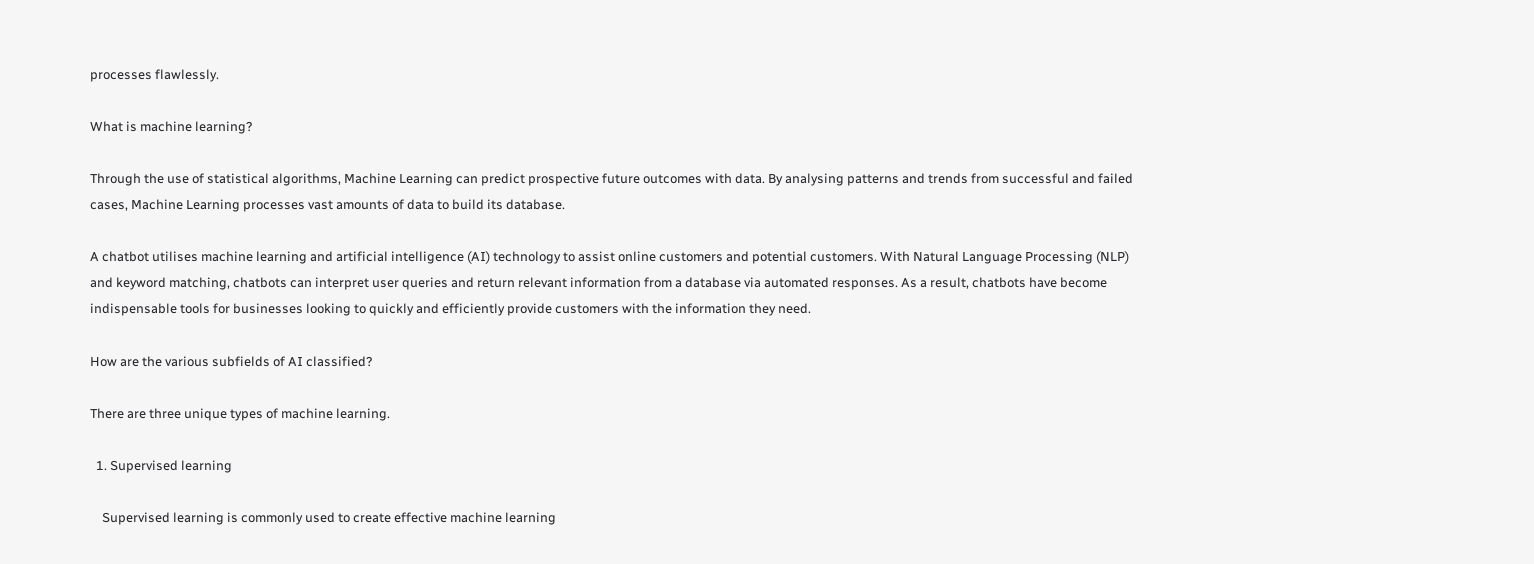processes flawlessly.

What is machine learning?

Through the use of statistical algorithms, Machine Learning can predict prospective future outcomes with data. By analysing patterns and trends from successful and failed cases, Machine Learning processes vast amounts of data to build its database.

A chatbot utilises machine learning and artificial intelligence (AI) technology to assist online customers and potential customers. With Natural Language Processing (NLP) and keyword matching, chatbots can interpret user queries and return relevant information from a database via automated responses. As a result, chatbots have become indispensable tools for businesses looking to quickly and efficiently provide customers with the information they need.

How are the various subfields of AI classified?

There are three unique types of machine learning.

  1. Supervised learning

    Supervised learning is commonly used to create effective machine learning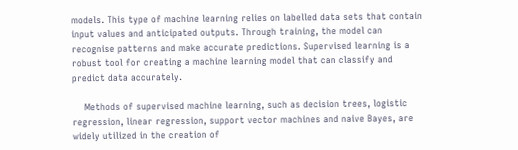models. This type of machine learning relies on labelled data sets that contain input values and anticipated outputs. Through training, the model can recognise patterns and make accurate predictions. Supervised learning is a robust tool for creating a machine learning model that can classify and predict data accurately.

    Methods of supervised machine learning, such as decision trees, logistic regression, linear regression, support vector machines and naive Bayes, are widely utilized in the creation of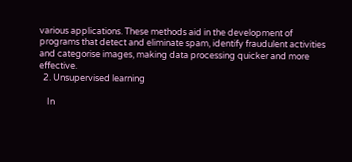various applications. These methods aid in the development of programs that detect and eliminate spam, identify fraudulent activities and categorise images, making data processing quicker and more effective.
  2. Unsupervised learning

    In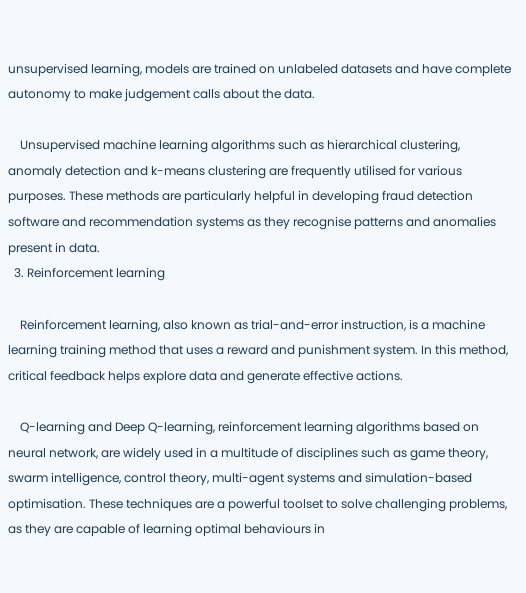unsupervised learning, models are trained on unlabeled datasets and have complete autonomy to make judgement calls about the data.

    Unsupervised machine learning algorithms such as hierarchical clustering, anomaly detection and k-means clustering are frequently utilised for various purposes. These methods are particularly helpful in developing fraud detection software and recommendation systems as they recognise patterns and anomalies present in data.
  3. Reinforcement learning

    Reinforcement learning, also known as trial-and-error instruction, is a machine learning training method that uses a reward and punishment system. In this method, critical feedback helps explore data and generate effective actions.

    Q-learning and Deep Q-learning, reinforcement learning algorithms based on neural network, are widely used in a multitude of disciplines such as game theory, swarm intelligence, control theory, multi-agent systems and simulation-based optimisation. These techniques are a powerful toolset to solve challenging problems, as they are capable of learning optimal behaviours in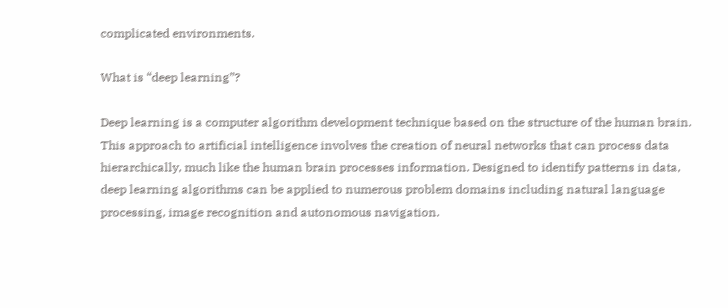complicated environments.

What is “deep learning”?

Deep learning is a computer algorithm development technique based on the structure of the human brain. This approach to artificial intelligence involves the creation of neural networks that can process data hierarchically, much like the human brain processes information. Designed to identify patterns in data, deep learning algorithms can be applied to numerous problem domains including natural language processing, image recognition and autonomous navigation.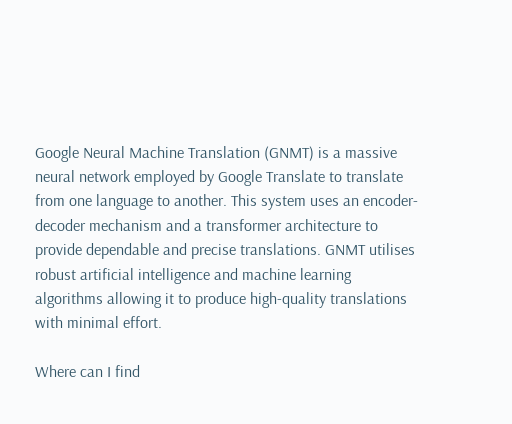Google Neural Machine Translation (GNMT) is a massive neural network employed by Google Translate to translate from one language to another. This system uses an encoder-decoder mechanism and a transformer architecture to provide dependable and precise translations. GNMT utilises robust artificial intelligence and machine learning algorithms allowing it to produce high-quality translations with minimal effort.

Where can I find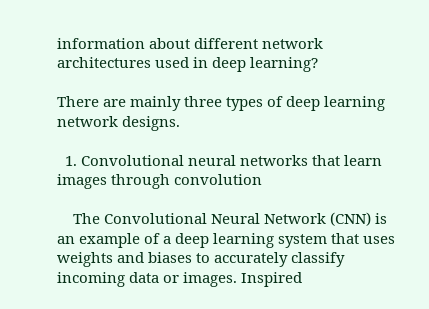information about different network architectures used in deep learning?

There are mainly three types of deep learning network designs.

  1. Convolutional neural networks that learn images through convolution

    The Convolutional Neural Network (CNN) is an example of a deep learning system that uses weights and biases to accurately classify incoming data or images. Inspired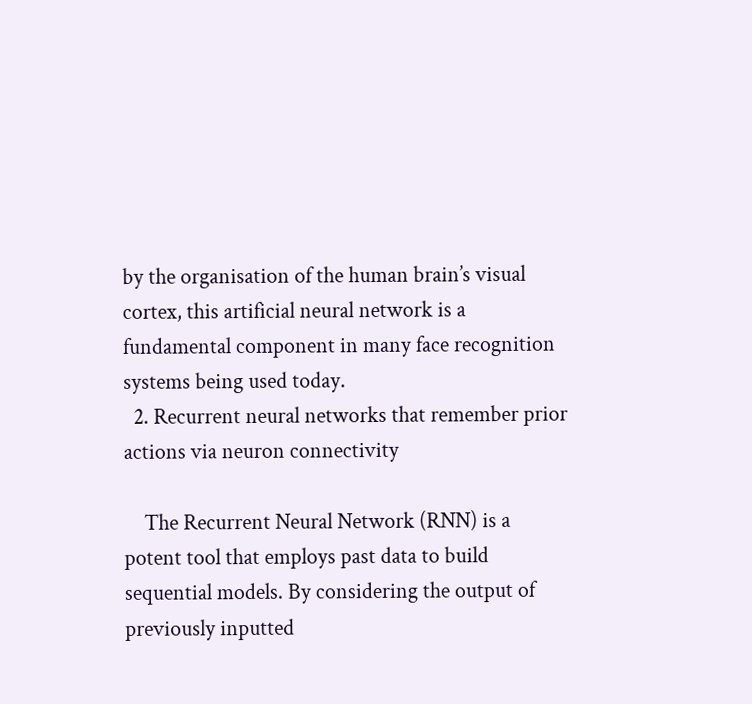by the organisation of the human brain’s visual cortex, this artificial neural network is a fundamental component in many face recognition systems being used today.
  2. Recurrent neural networks that remember prior actions via neuron connectivity

    The Recurrent Neural Network (RNN) is a potent tool that employs past data to build sequential models. By considering the output of previously inputted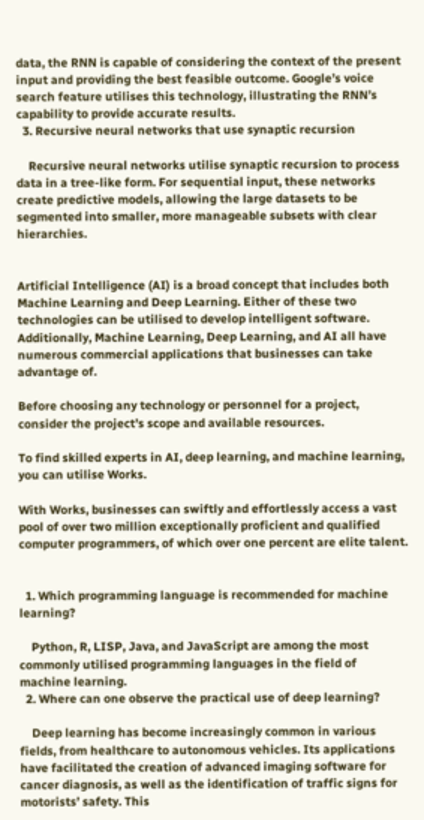data, the RNN is capable of considering the context of the present input and providing the best feasible outcome. Google’s voice search feature utilises this technology, illustrating the RNN’s capability to provide accurate results.
  3. Recursive neural networks that use synaptic recursion

    Recursive neural networks utilise synaptic recursion to process data in a tree-like form. For sequential input, these networks create predictive models, allowing the large datasets to be segmented into smaller, more manageable subsets with clear hierarchies.


Artificial Intelligence (AI) is a broad concept that includes both Machine Learning and Deep Learning. Either of these two technologies can be utilised to develop intelligent software. Additionally, Machine Learning, Deep Learning, and AI all have numerous commercial applications that businesses can take advantage of.

Before choosing any technology or personnel for a project, consider the project’s scope and available resources.

To find skilled experts in AI, deep learning, and machine learning, you can utilise Works.

With Works, businesses can swiftly and effortlessly access a vast pool of over two million exceptionally proficient and qualified computer programmers, of which over one percent are elite talent.


  1. Which programming language is recommended for machine learning?

    Python, R, LISP, Java, and JavaScript are among the most commonly utilised programming languages in the field of machine learning.
  2. Where can one observe the practical use of deep learning?

    Deep learning has become increasingly common in various fields, from healthcare to autonomous vehicles. Its applications have facilitated the creation of advanced imaging software for cancer diagnosis, as well as the identification of traffic signs for motorists’ safety. This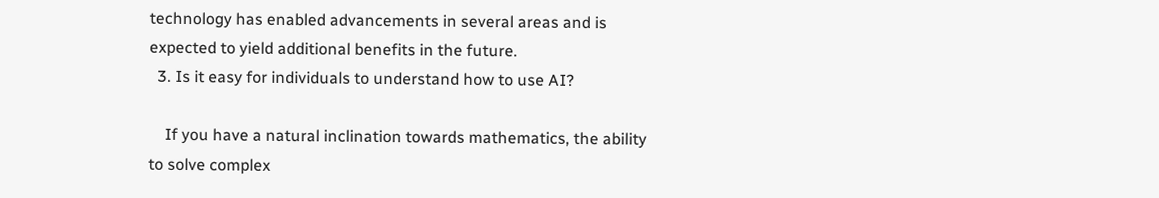technology has enabled advancements in several areas and is expected to yield additional benefits in the future.
  3. Is it easy for individuals to understand how to use AI?

    If you have a natural inclination towards mathematics, the ability to solve complex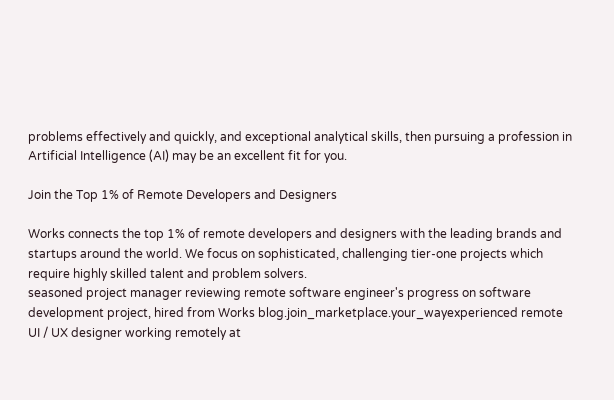problems effectively and quickly, and exceptional analytical skills, then pursuing a profession in Artificial Intelligence (AI) may be an excellent fit for you.

Join the Top 1% of Remote Developers and Designers

Works connects the top 1% of remote developers and designers with the leading brands and startups around the world. We focus on sophisticated, challenging tier-one projects which require highly skilled talent and problem solvers.
seasoned project manager reviewing remote software engineer's progress on software development project, hired from Works blog.join_marketplace.your_wayexperienced remote UI / UX designer working remotely at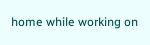home while working on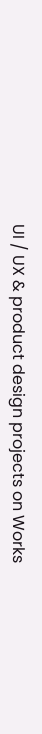UI / UX & product design projects on Works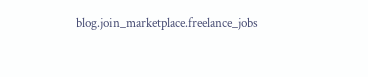blog.join_marketplace.freelance_jobs